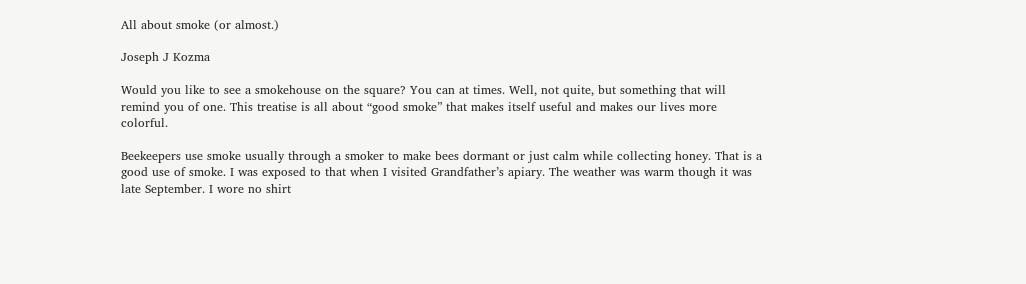All about smoke (or almost.)

Joseph J Kozma

Would you like to see a smokehouse on the square? You can at times. Well, not quite, but something that will remind you of one. This treatise is all about “good smoke” that makes itself useful and makes our lives more colorful.

Beekeepers use smoke usually through a smoker to make bees dormant or just calm while collecting honey. That is a good use of smoke. I was exposed to that when I visited Grandfather’s apiary. The weather was warm though it was late September. I wore no shirt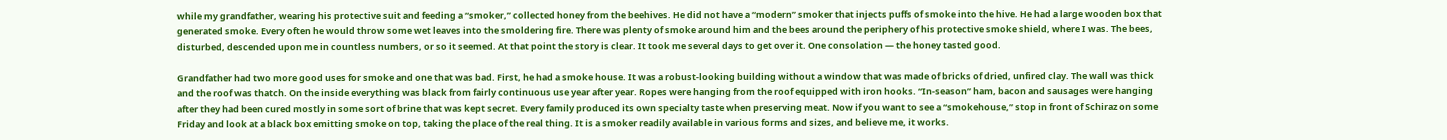while my grandfather, wearing his protective suit and feeding a “smoker,” collected honey from the beehives. He did not have a “modern” smoker that injects puffs of smoke into the hive. He had a large wooden box that generated smoke. Every often he would throw some wet leaves into the smoldering fire. There was plenty of smoke around him and the bees around the periphery of his protective smoke shield, where I was. The bees, disturbed, descended upon me in countless numbers, or so it seemed. At that point the story is clear. It took me several days to get over it. One consolation — the honey tasted good.

Grandfather had two more good uses for smoke and one that was bad. First, he had a smoke house. It was a robust-looking building without a window that was made of bricks of dried, unfired clay. The wall was thick and the roof was thatch. On the inside everything was black from fairly continuous use year after year. Ropes were hanging from the roof equipped with iron hooks. “In-season” ham, bacon and sausages were hanging after they had been cured mostly in some sort of brine that was kept secret. Every family produced its own specialty taste when preserving meat. Now if you want to see a “smokehouse,” stop in front of Schiraz on some Friday and look at a black box emitting smoke on top, taking the place of the real thing. It is a smoker readily available in various forms and sizes, and believe me, it works.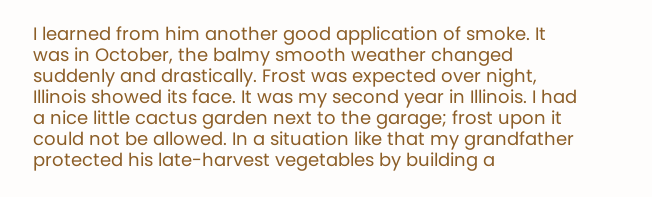I learned from him another good application of smoke. It was in October, the balmy smooth weather changed suddenly and drastically. Frost was expected over night, Illinois showed its face. It was my second year in Illinois. I had a nice little cactus garden next to the garage; frost upon it could not be allowed. In a situation like that my grandfather protected his late-harvest vegetables by building a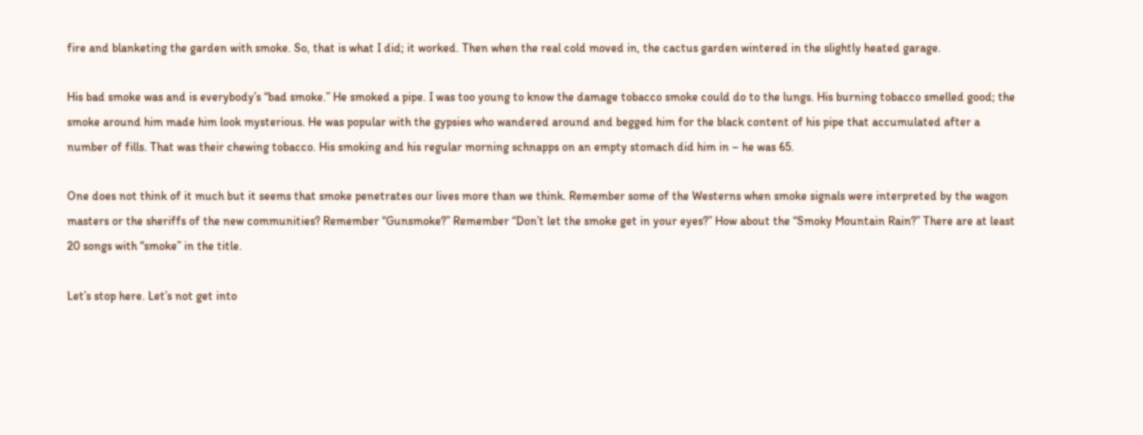fire and blanketing the garden with smoke. So, that is what I did; it worked. Then when the real cold moved in, the cactus garden wintered in the slightly heated garage.

His bad smoke was and is everybody’s “bad smoke.” He smoked a pipe. I was too young to know the damage tobacco smoke could do to the lungs. His burning tobacco smelled good; the smoke around him made him look mysterious. He was popular with the gypsies who wandered around and begged him for the black content of his pipe that accumulated after a number of fills. That was their chewing tobacco. His smoking and his regular morning schnapps on an empty stomach did him in – he was 65.

One does not think of it much but it seems that smoke penetrates our lives more than we think. Remember some of the Westerns when smoke signals were interpreted by the wagon masters or the sheriffs of the new communities? Remember “Gunsmoke?” Remember “Don’t let the smoke get in your eyes?” How about the “Smoky Mountain Rain?” There are at least 20 songs with “smoke” in the title.

Let’s stop here. Let’s not get into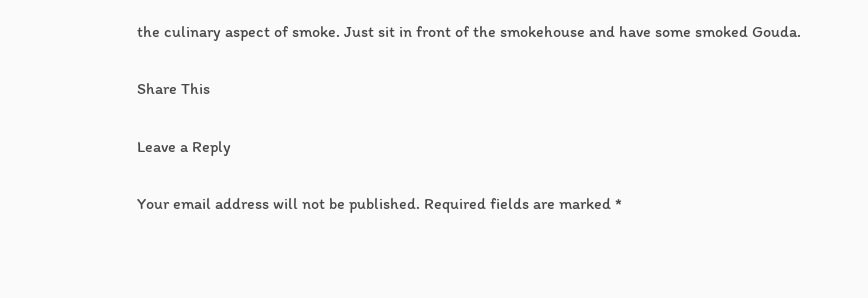the culinary aspect of smoke. Just sit in front of the smokehouse and have some smoked Gouda.

Share This

Leave a Reply

Your email address will not be published. Required fields are marked *